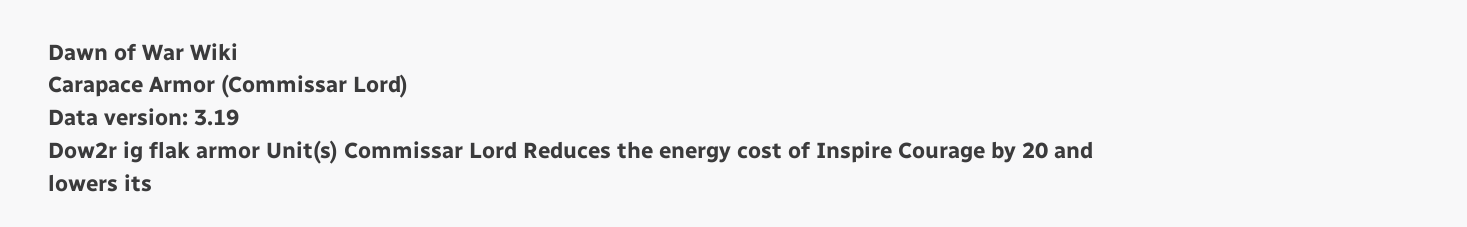Dawn of War Wiki
Carapace Armor (Commissar Lord)
Data version: 3.19
Dow2r ig flak armor Unit(s) Commissar Lord Reduces the energy cost of Inspire Courage by 20 and lowers its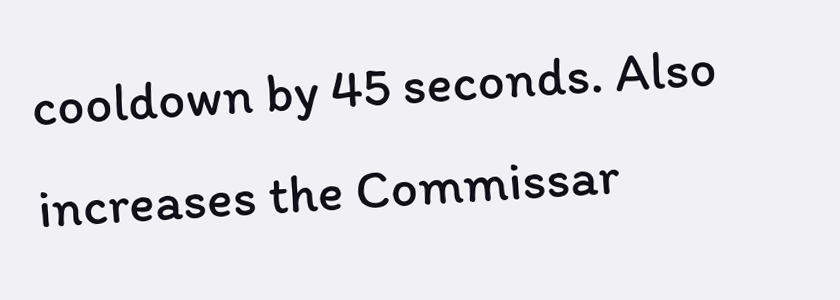cooldown by 45 seconds. Also increases the Commissar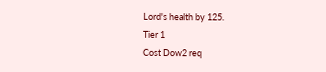Lord's health by 125.
Tier 1
Cost Dow2 req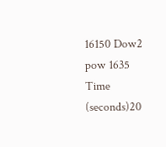16150 Dow2 pow 1635 Time (seconds)20